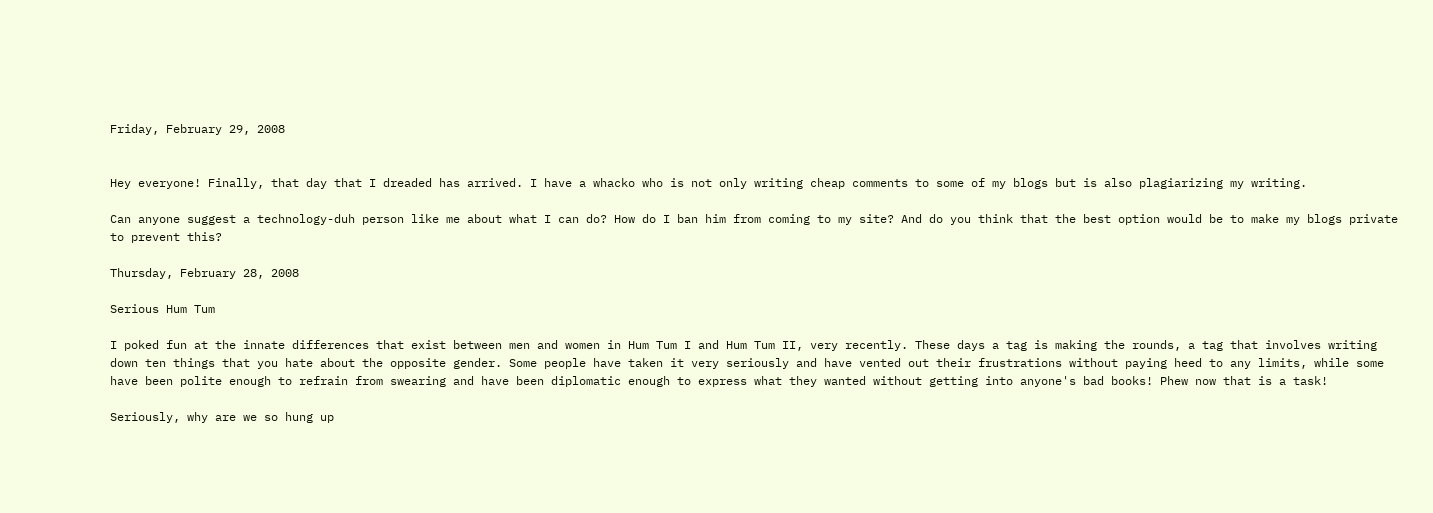Friday, February 29, 2008


Hey everyone! Finally, that day that I dreaded has arrived. I have a whacko who is not only writing cheap comments to some of my blogs but is also plagiarizing my writing.

Can anyone suggest a technology-duh person like me about what I can do? How do I ban him from coming to my site? And do you think that the best option would be to make my blogs private to prevent this?

Thursday, February 28, 2008

Serious Hum Tum

I poked fun at the innate differences that exist between men and women in Hum Tum I and Hum Tum II, very recently. These days a tag is making the rounds, a tag that involves writing down ten things that you hate about the opposite gender. Some people have taken it very seriously and have vented out their frustrations without paying heed to any limits, while some have been polite enough to refrain from swearing and have been diplomatic enough to express what they wanted without getting into anyone's bad books! Phew now that is a task!

Seriously, why are we so hung up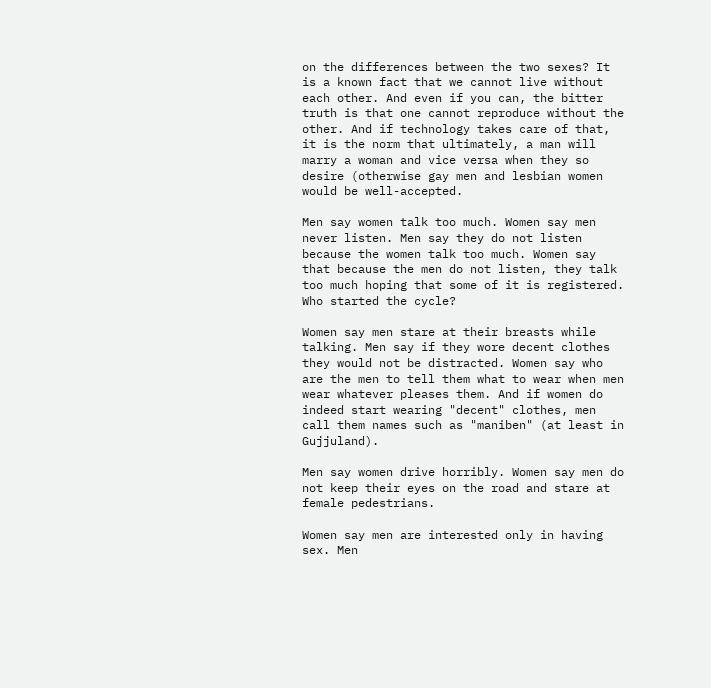on the differences between the two sexes? It is a known fact that we cannot live without each other. And even if you can, the bitter truth is that one cannot reproduce without the other. And if technology takes care of that, it is the norm that ultimately, a man will marry a woman and vice versa when they so desire (otherwise gay men and lesbian women would be well-accepted.

Men say women talk too much. Women say men never listen. Men say they do not listen because the women talk too much. Women say that because the men do not listen, they talk too much hoping that some of it is registered. Who started the cycle?

Women say men stare at their breasts while talking. Men say if they wore decent clothes they would not be distracted. Women say who are the men to tell them what to wear when men wear whatever pleases them. And if women do indeed start wearing "decent" clothes, men call them names such as "maniben" (at least in Gujjuland).

Men say women drive horribly. Women say men do not keep their eyes on the road and stare at female pedestrians.

Women say men are interested only in having sex. Men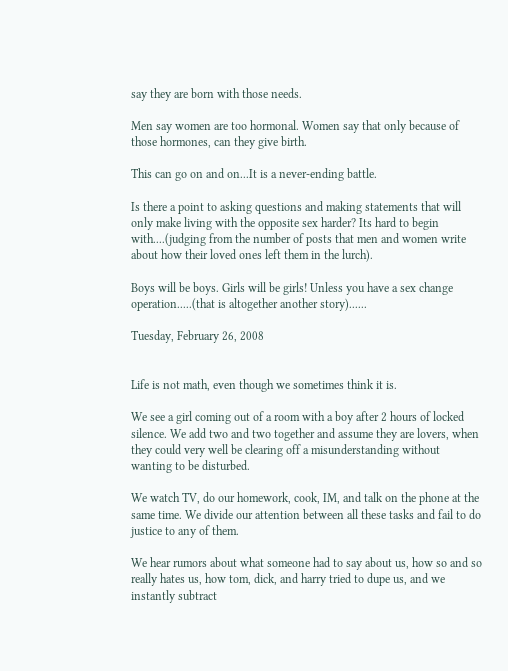say they are born with those needs.

Men say women are too hormonal. Women say that only because of those hormones, can they give birth.

This can go on and on...It is a never-ending battle.

Is there a point to asking questions and making statements that will only make living with the opposite sex harder? Its hard to begin with....(judging from the number of posts that men and women write about how their loved ones left them in the lurch).

Boys will be boys. Girls will be girls! Unless you have a sex change operation.....(that is altogether another story)......

Tuesday, February 26, 2008


Life is not math, even though we sometimes think it is.

We see a girl coming out of a room with a boy after 2 hours of locked silence. We add two and two together and assume they are lovers, when they could very well be clearing off a misunderstanding without wanting to be disturbed.

We watch TV, do our homework, cook, IM, and talk on the phone at the same time. We divide our attention between all these tasks and fail to do justice to any of them.

We hear rumors about what someone had to say about us, how so and so really hates us, how tom, dick, and harry tried to dupe us, and we instantly subtract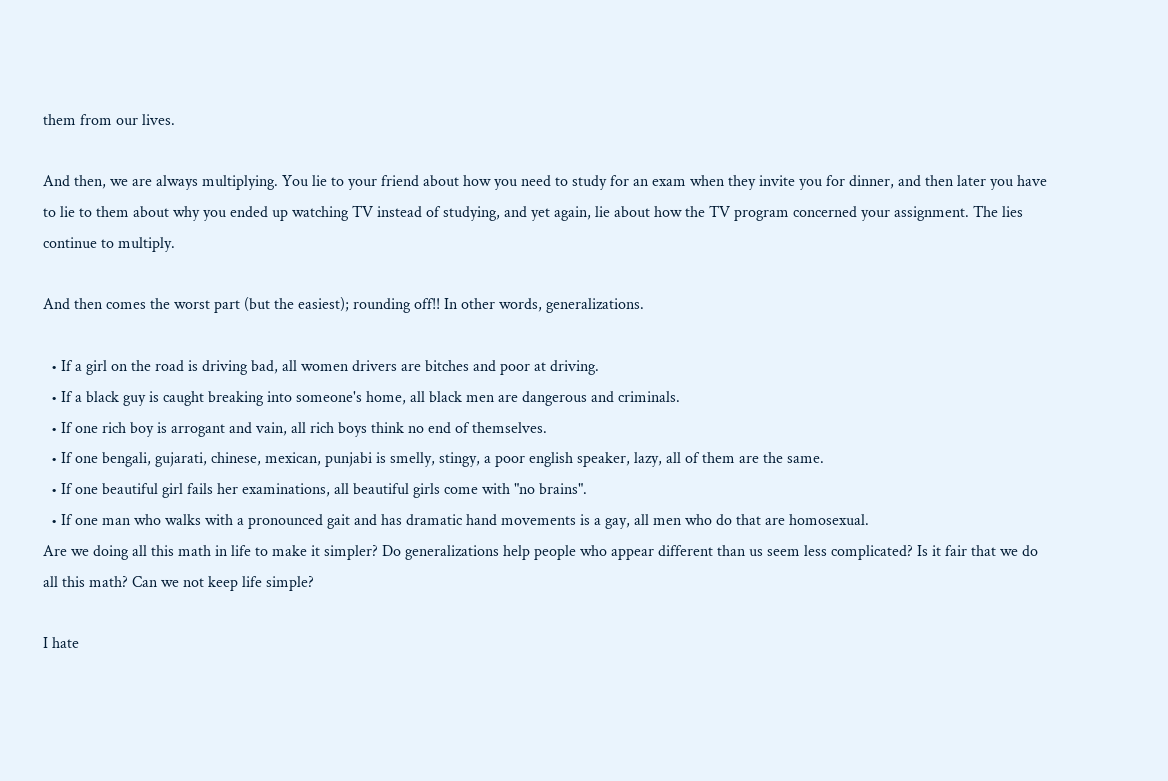them from our lives.

And then, we are always multiplying. You lie to your friend about how you need to study for an exam when they invite you for dinner, and then later you have to lie to them about why you ended up watching TV instead of studying, and yet again, lie about how the TV program concerned your assignment. The lies continue to multiply.

And then comes the worst part (but the easiest); rounding off!! In other words, generalizations.

  • If a girl on the road is driving bad, all women drivers are bitches and poor at driving.
  • If a black guy is caught breaking into someone's home, all black men are dangerous and criminals.
  • If one rich boy is arrogant and vain, all rich boys think no end of themselves.
  • If one bengali, gujarati, chinese, mexican, punjabi is smelly, stingy, a poor english speaker, lazy, all of them are the same.
  • If one beautiful girl fails her examinations, all beautiful girls come with "no brains".
  • If one man who walks with a pronounced gait and has dramatic hand movements is a gay, all men who do that are homosexual.
Are we doing all this math in life to make it simpler? Do generalizations help people who appear different than us seem less complicated? Is it fair that we do all this math? Can we not keep life simple?

I hate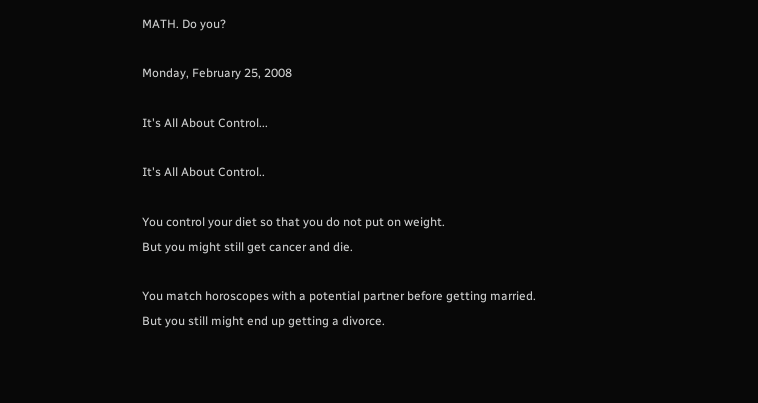MATH. Do you?

Monday, February 25, 2008

It's All About Control...

It's All About Control..

You control your diet so that you do not put on weight.
But you might still get cancer and die.

You match horoscopes with a potential partner before getting married.
But you still might end up getting a divorce.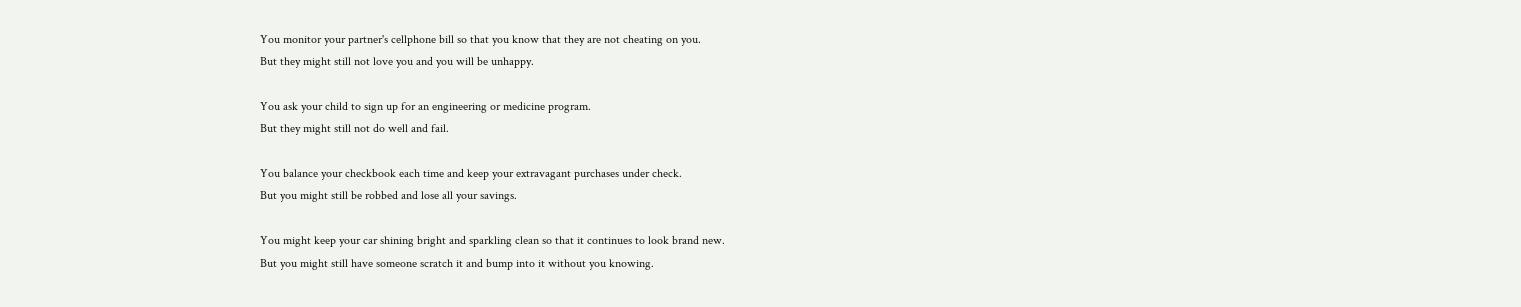You monitor your partner's cellphone bill so that you know that they are not cheating on you.
But they might still not love you and you will be unhappy.

You ask your child to sign up for an engineering or medicine program.
But they might still not do well and fail.

You balance your checkbook each time and keep your extravagant purchases under check.
But you might still be robbed and lose all your savings.

You might keep your car shining bright and sparkling clean so that it continues to look brand new.
But you might still have someone scratch it and bump into it without you knowing.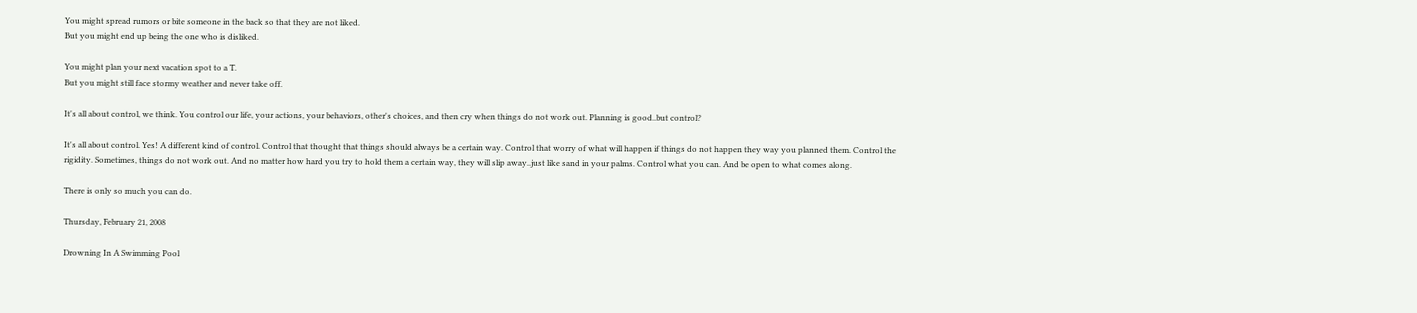You might spread rumors or bite someone in the back so that they are not liked.
But you might end up being the one who is disliked.

You might plan your next vacation spot to a T.
But you might still face stormy weather and never take off.

It's all about control, we think. You control our life, your actions, your behaviors, other's choices, and then cry when things do not work out. Planning is good..but control?

It's all about control. Yes! A different kind of control. Control that thought that things should always be a certain way. Control that worry of what will happen if things do not happen they way you planned them. Control the rigidity. Sometimes, things do not work out. And no matter how hard you try to hold them a certain way, they will slip away..just like sand in your palms. Control what you can. And be open to what comes along.

There is only so much you can do.

Thursday, February 21, 2008

Drowning In A Swimming Pool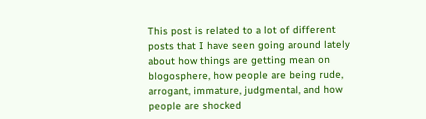This post is related to a lot of different posts that I have seen going around lately about how things are getting mean on blogosphere, how people are being rude, arrogant, immature, judgmental, and how people are shocked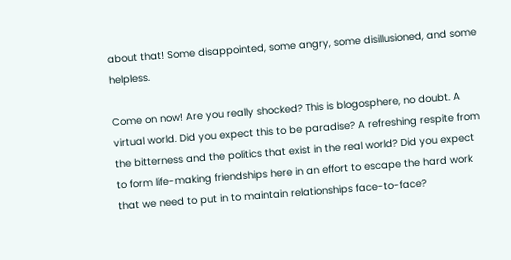about that! Some disappointed, some angry, some disillusioned, and some helpless.

Come on now! Are you really shocked? This is blogosphere, no doubt. A virtual world. Did you expect this to be paradise? A refreshing respite from the bitterness and the politics that exist in the real world? Did you expect to form life-making friendships here in an effort to escape the hard work that we need to put in to maintain relationships face-to-face?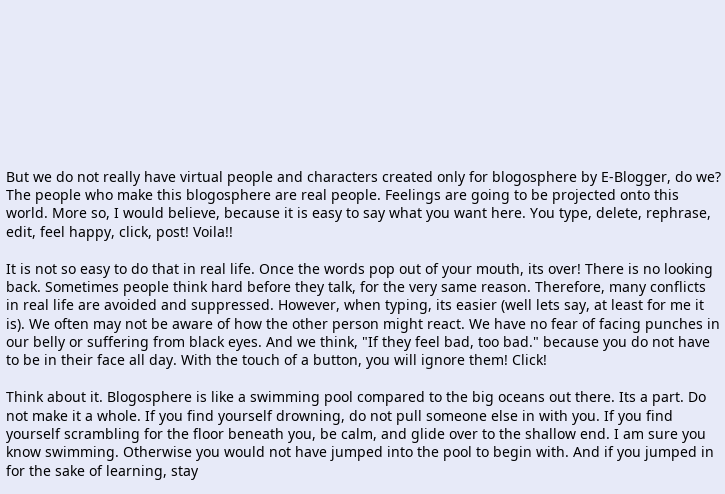But we do not really have virtual people and characters created only for blogosphere by E-Blogger, do we? The people who make this blogosphere are real people. Feelings are going to be projected onto this world. More so, I would believe, because it is easy to say what you want here. You type, delete, rephrase, edit, feel happy, click, post! Voila!!

It is not so easy to do that in real life. Once the words pop out of your mouth, its over! There is no looking back. Sometimes people think hard before they talk, for the very same reason. Therefore, many conflicts in real life are avoided and suppressed. However, when typing, its easier (well lets say, at least for me it is). We often may not be aware of how the other person might react. We have no fear of facing punches in our belly or suffering from black eyes. And we think, "If they feel bad, too bad." because you do not have to be in their face all day. With the touch of a button, you will ignore them! Click!

Think about it. Blogosphere is like a swimming pool compared to the big oceans out there. Its a part. Do not make it a whole. If you find yourself drowning, do not pull someone else in with you. If you find yourself scrambling for the floor beneath you, be calm, and glide over to the shallow end. I am sure you know swimming. Otherwise you would not have jumped into the pool to begin with. And if you jumped in for the sake of learning, stay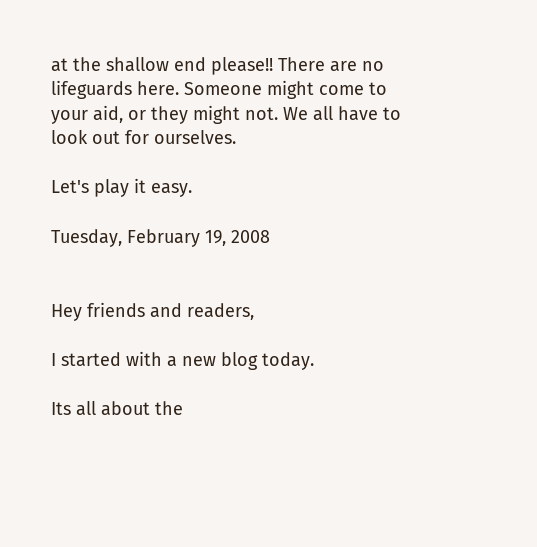at the shallow end please!! There are no lifeguards here. Someone might come to your aid, or they might not. We all have to look out for ourselves.

Let's play it easy.

Tuesday, February 19, 2008


Hey friends and readers,

I started with a new blog today.

Its all about the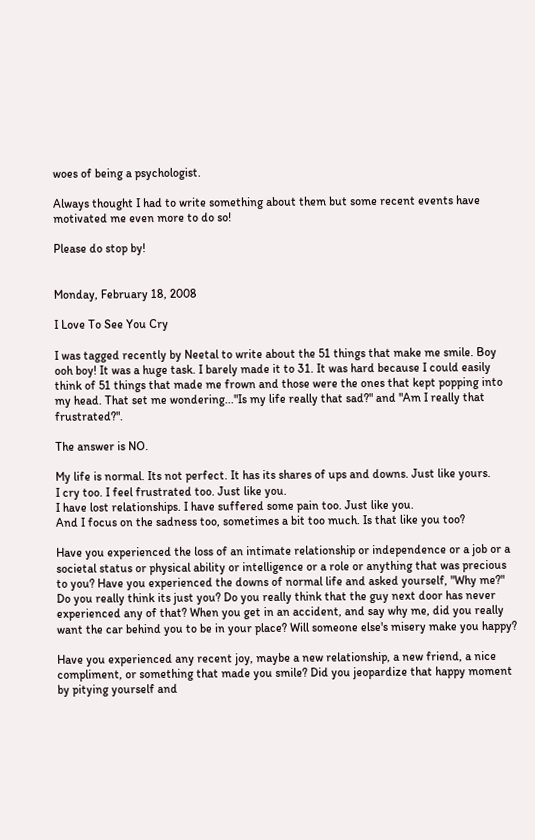woes of being a psychologist.

Always thought I had to write something about them but some recent events have motivated me even more to do so!

Please do stop by!


Monday, February 18, 2008

I Love To See You Cry

I was tagged recently by Neetal to write about the 51 things that make me smile. Boy ooh boy! It was a huge task. I barely made it to 31. It was hard because I could easily think of 51 things that made me frown and those were the ones that kept popping into my head. That set me wondering..."Is my life really that sad?" and "Am I really that frustrated?".

The answer is NO.

My life is normal. Its not perfect. It has its shares of ups and downs. Just like yours.
I cry too. I feel frustrated too. Just like you.
I have lost relationships. I have suffered some pain too. Just like you.
And I focus on the sadness too, sometimes a bit too much. Is that like you too?

Have you experienced the loss of an intimate relationship or independence or a job or a societal status or physical ability or intelligence or a role or anything that was precious to you? Have you experienced the downs of normal life and asked yourself, "Why me?" Do you really think its just you? Do you really think that the guy next door has never experienced any of that? When you get in an accident, and say why me, did you really want the car behind you to be in your place? Will someone else's misery make you happy?

Have you experienced any recent joy, maybe a new relationship, a new friend, a nice compliment, or something that made you smile? Did you jeopardize that happy moment by pitying yourself and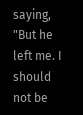saying, "But he left me. I should not be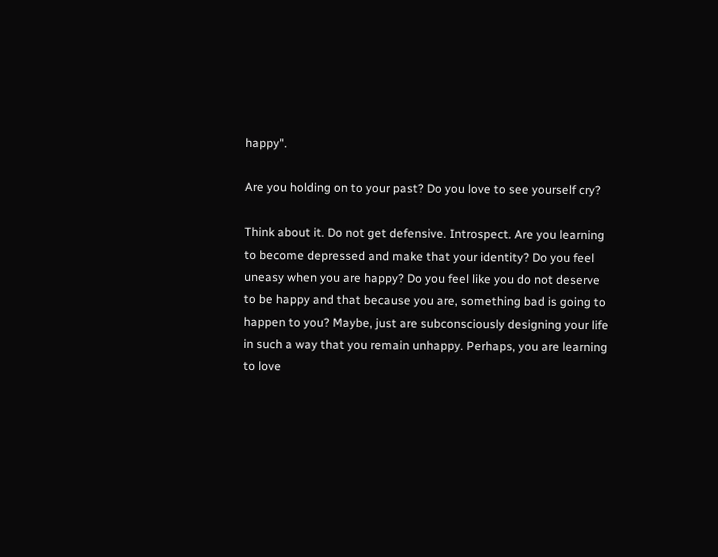happy".

Are you holding on to your past? Do you love to see yourself cry?

Think about it. Do not get defensive. Introspect. Are you learning to become depressed and make that your identity? Do you feel uneasy when you are happy? Do you feel like you do not deserve to be happy and that because you are, something bad is going to happen to you? Maybe, just are subconsciously designing your life in such a way that you remain unhappy. Perhaps, you are learning to love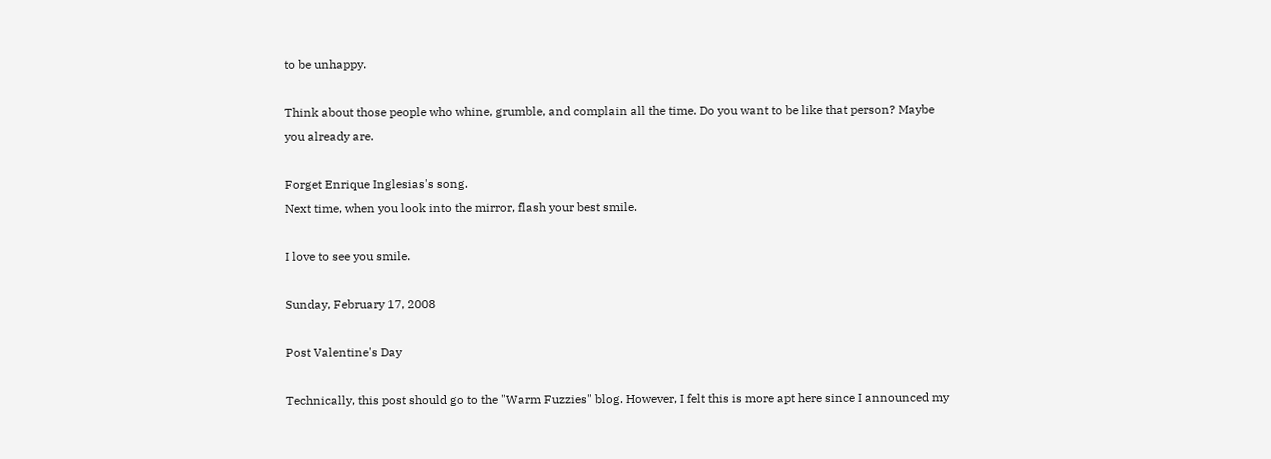to be unhappy.

Think about those people who whine, grumble, and complain all the time. Do you want to be like that person? Maybe you already are.

Forget Enrique Inglesias's song.
Next time, when you look into the mirror, flash your best smile.

I love to see you smile.

Sunday, February 17, 2008

Post Valentine's Day

Technically, this post should go to the "Warm Fuzzies" blog. However, I felt this is more apt here since I announced my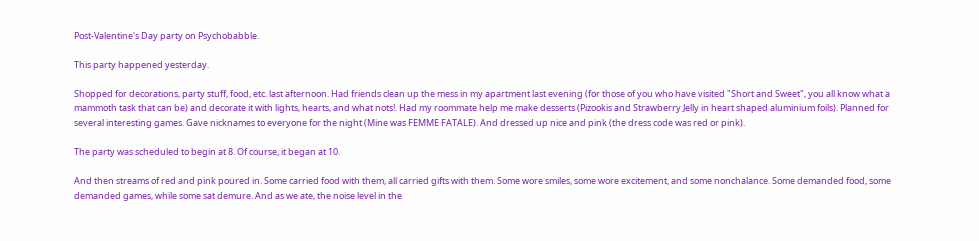Post-Valentine's Day party on Psychobabble.

This party happened yesterday.

Shopped for decorations, party stuff, food, etc. last afternoon. Had friends clean up the mess in my apartment last evening (for those of you who have visited "Short and Sweet", you all know what a mammoth task that can be) and decorate it with lights, hearts, and what nots!. Had my roommate help me make desserts (Pizookis and Strawberry Jelly in heart shaped aluminium foils). Planned for several interesting games. Gave nicknames to everyone for the night (Mine was FEMME FATALE). And dressed up nice and pink (the dress code was red or pink).

The party was scheduled to begin at 8. Of course, it began at 10.

And then streams of red and pink poured in. Some carried food with them, all carried gifts with them. Some wore smiles, some wore excitement, and some nonchalance. Some demanded food, some demanded games, while some sat demure. And as we ate, the noise level in the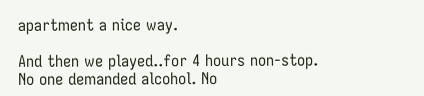apartment a nice way.

And then we played..for 4 hours non-stop. No one demanded alcohol. No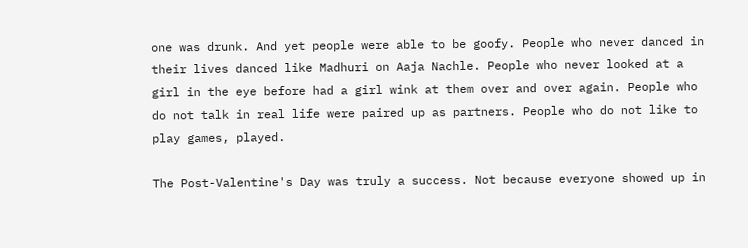one was drunk. And yet people were able to be goofy. People who never danced in their lives danced like Madhuri on Aaja Nachle. People who never looked at a girl in the eye before had a girl wink at them over and over again. People who do not talk in real life were paired up as partners. People who do not like to play games, played.

The Post-Valentine's Day was truly a success. Not because everyone showed up in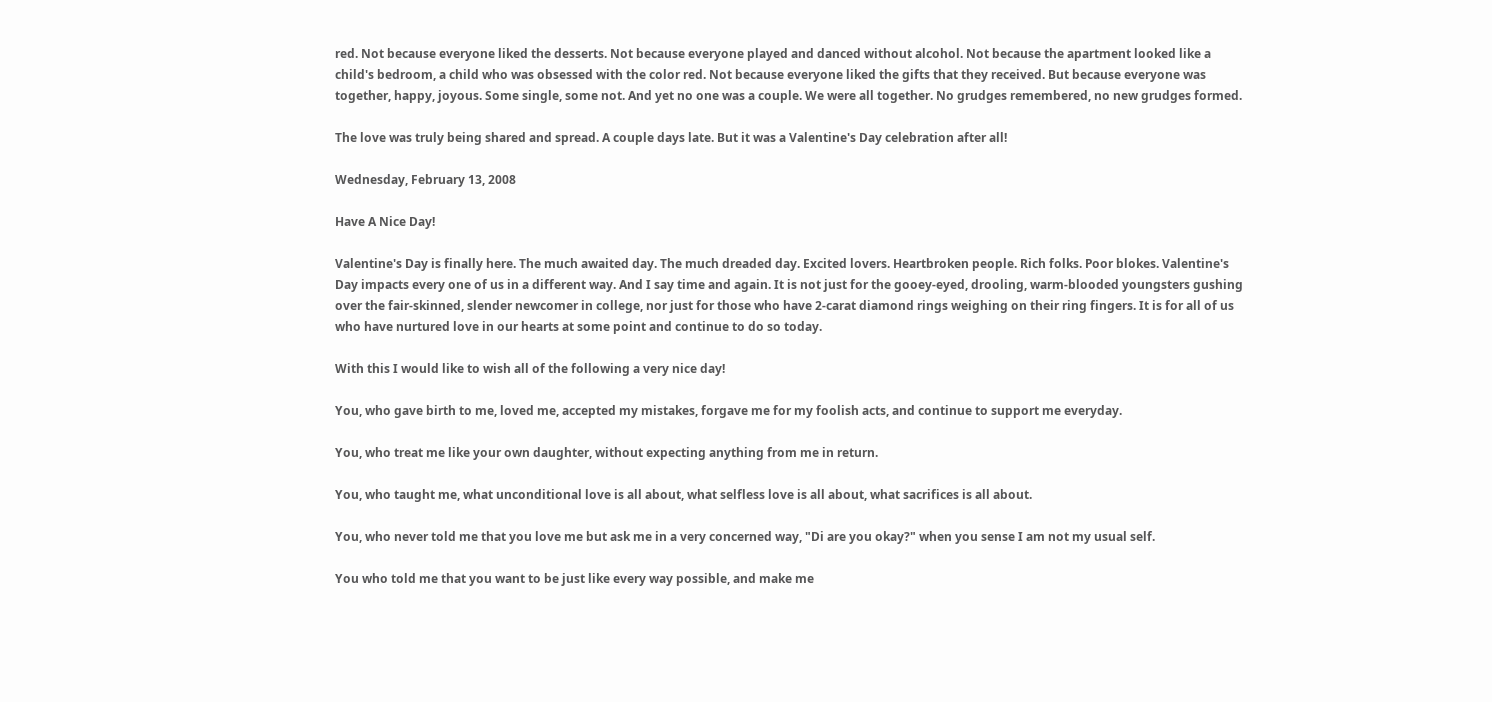red. Not because everyone liked the desserts. Not because everyone played and danced without alcohol. Not because the apartment looked like a child's bedroom, a child who was obsessed with the color red. Not because everyone liked the gifts that they received. But because everyone was together, happy, joyous. Some single, some not. And yet no one was a couple. We were all together. No grudges remembered, no new grudges formed.

The love was truly being shared and spread. A couple days late. But it was a Valentine's Day celebration after all!

Wednesday, February 13, 2008

Have A Nice Day!

Valentine's Day is finally here. The much awaited day. The much dreaded day. Excited lovers. Heartbroken people. Rich folks. Poor blokes. Valentine's Day impacts every one of us in a different way. And I say time and again. It is not just for the gooey-eyed, drooling, warm-blooded youngsters gushing over the fair-skinned, slender newcomer in college, nor just for those who have 2-carat diamond rings weighing on their ring fingers. It is for all of us who have nurtured love in our hearts at some point and continue to do so today.

With this I would like to wish all of the following a very nice day!

You, who gave birth to me, loved me, accepted my mistakes, forgave me for my foolish acts, and continue to support me everyday.

You, who treat me like your own daughter, without expecting anything from me in return.

You, who taught me, what unconditional love is all about, what selfless love is all about, what sacrifices is all about.

You, who never told me that you love me but ask me in a very concerned way, "Di are you okay?" when you sense I am not my usual self.

You who told me that you want to be just like every way possible, and make me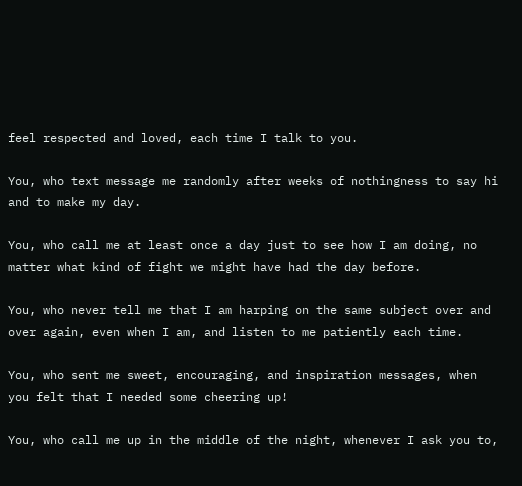feel respected and loved, each time I talk to you.

You, who text message me randomly after weeks of nothingness to say hi and to make my day.

You, who call me at least once a day just to see how I am doing, no matter what kind of fight we might have had the day before.

You, who never tell me that I am harping on the same subject over and over again, even when I am, and listen to me patiently each time.

You, who sent me sweet, encouraging, and inspiration messages, when you felt that I needed some cheering up!

You, who call me up in the middle of the night, whenever I ask you to,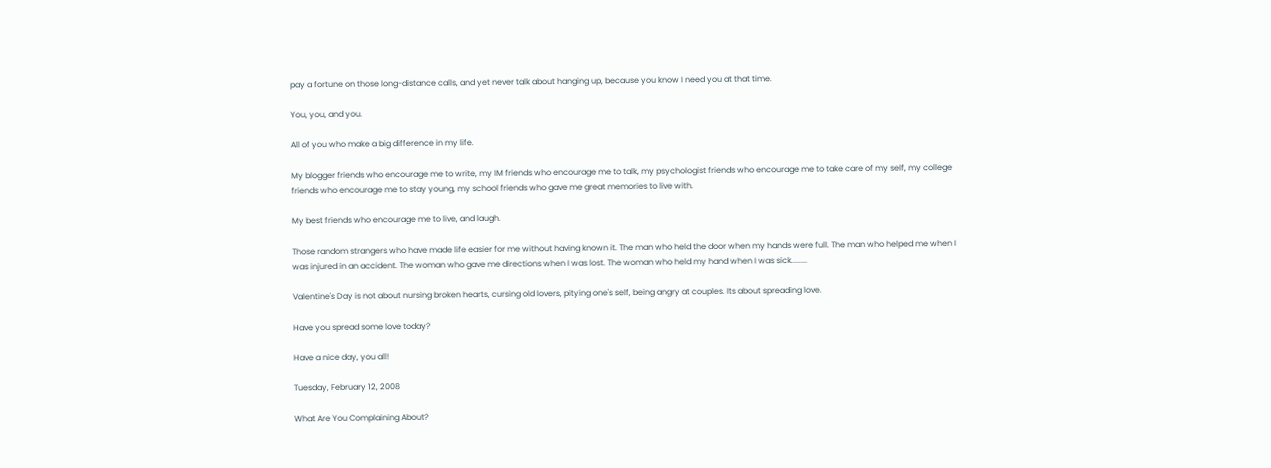pay a fortune on those long-distance calls, and yet never talk about hanging up, because you know I need you at that time.

You, you, and you.

All of you who make a big difference in my life.

My blogger friends who encourage me to write, my IM friends who encourage me to talk, my psychologist friends who encourage me to take care of my self, my college friends who encourage me to stay young, my school friends who gave me great memories to live with.

My best friends who encourage me to live, and laugh.

Those random strangers who have made life easier for me without having known it. The man who held the door when my hands were full. The man who helped me when I was injured in an accident. The woman who gave me directions when I was lost. The woman who held my hand when I was sick........

Valentine's Day is not about nursing broken hearts, cursing old lovers, pitying one's self, being angry at couples. Its about spreading love.

Have you spread some love today?

Have a nice day, you all!

Tuesday, February 12, 2008

What Are You Complaining About?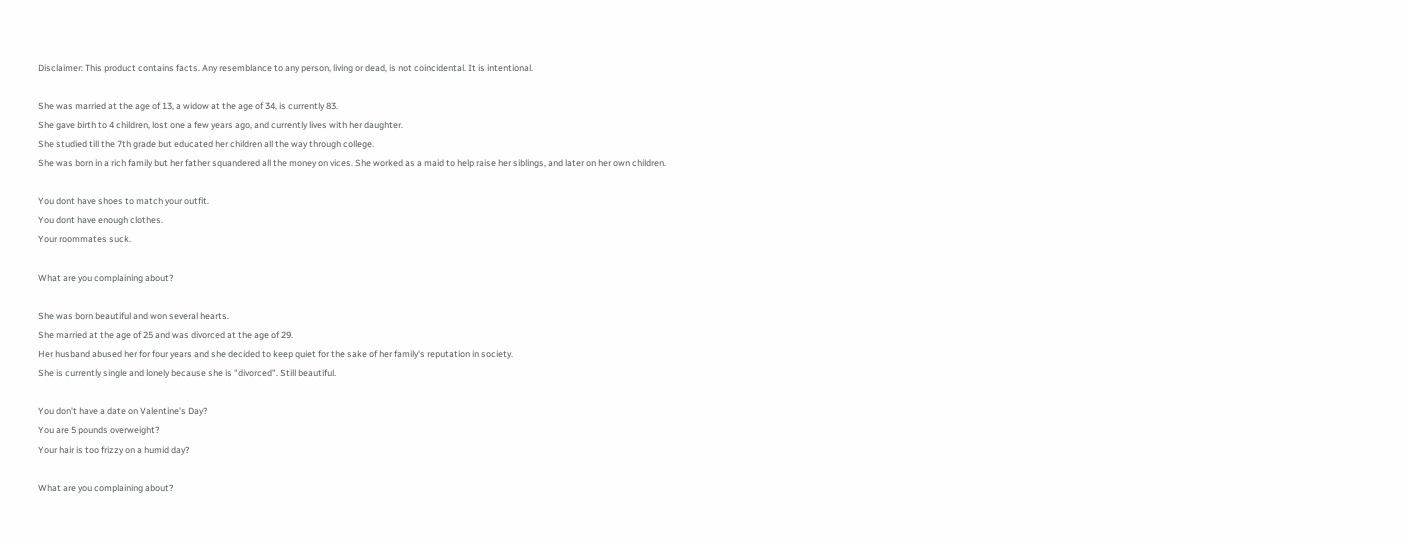Disclaimer: This product contains facts. Any resemblance to any person, living or dead, is not coincidental. It is intentional.

She was married at the age of 13, a widow at the age of 34, is currently 83.
She gave birth to 4 children, lost one a few years ago, and currently lives with her daughter.
She studied till the 7th grade but educated her children all the way through college.
She was born in a rich family but her father squandered all the money on vices. She worked as a maid to help raise her siblings, and later on her own children.

You dont have shoes to match your outfit.
You dont have enough clothes.
Your roommates suck.

What are you complaining about?

She was born beautiful and won several hearts.
She married at the age of 25 and was divorced at the age of 29.
Her husband abused her for four years and she decided to keep quiet for the sake of her family's reputation in society.
She is currently single and lonely because she is "divorced". Still beautiful.

You don't have a date on Valentine's Day?
You are 5 pounds overweight?
Your hair is too frizzy on a humid day?

What are you complaining about?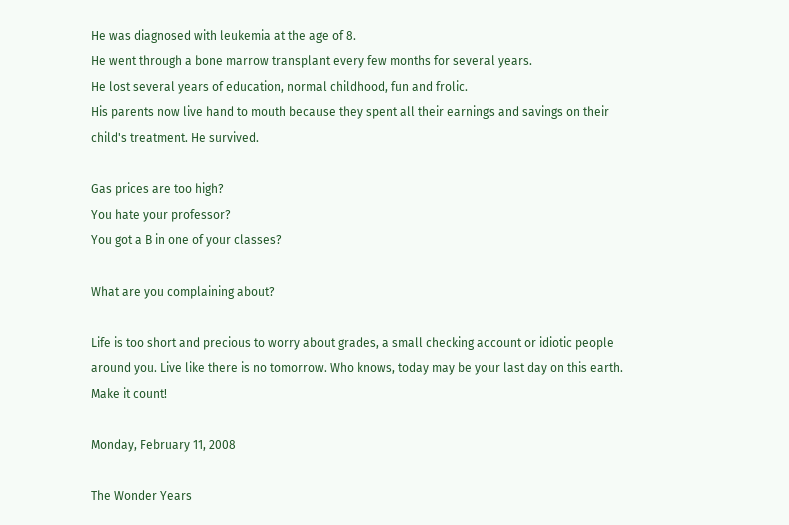He was diagnosed with leukemia at the age of 8.
He went through a bone marrow transplant every few months for several years.
He lost several years of education, normal childhood, fun and frolic.
His parents now live hand to mouth because they spent all their earnings and savings on their child's treatment. He survived.

Gas prices are too high?
You hate your professor?
You got a B in one of your classes?

What are you complaining about?

Life is too short and precious to worry about grades, a small checking account or idiotic people around you. Live like there is no tomorrow. Who knows, today may be your last day on this earth. Make it count!

Monday, February 11, 2008

The Wonder Years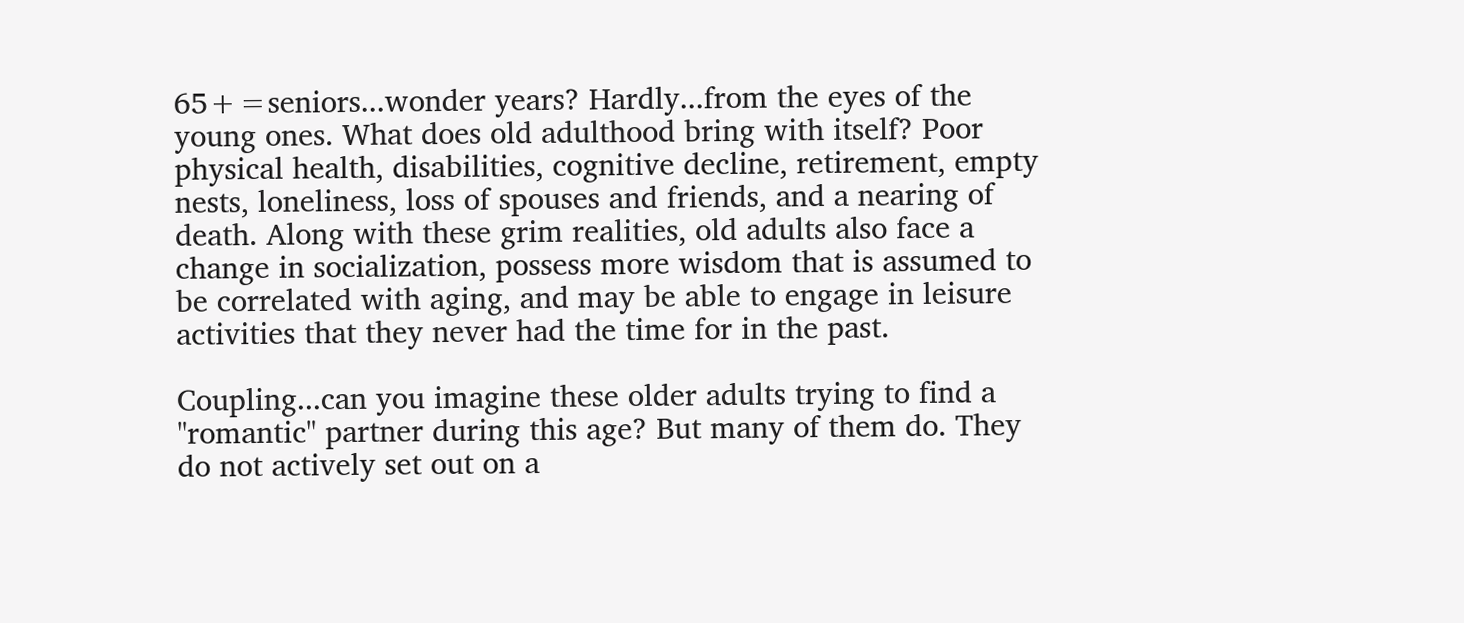65+=seniors...wonder years? Hardly...from the eyes of the young ones. What does old adulthood bring with itself? Poor physical health, disabilities, cognitive decline, retirement, empty nests, loneliness, loss of spouses and friends, and a nearing of death. Along with these grim realities, old adults also face a change in socialization, possess more wisdom that is assumed to be correlated with aging, and may be able to engage in leisure activities that they never had the time for in the past.

Coupling...can you imagine these older adults trying to find a "romantic" partner during this age? But many of them do. They do not actively set out on a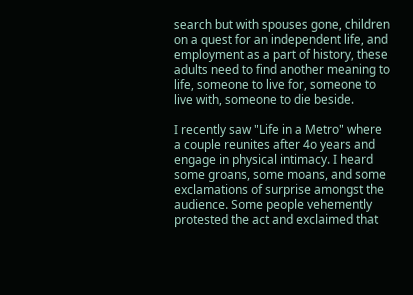search but with spouses gone, children on a quest for an independent life, and employment as a part of history, these adults need to find another meaning to life, someone to live for, someone to live with, someone to die beside.

I recently saw "Life in a Metro" where a couple reunites after 4o years and engage in physical intimacy. I heard some groans, some moans, and some exclamations of surprise amongst the audience. Some people vehemently protested the act and exclaimed that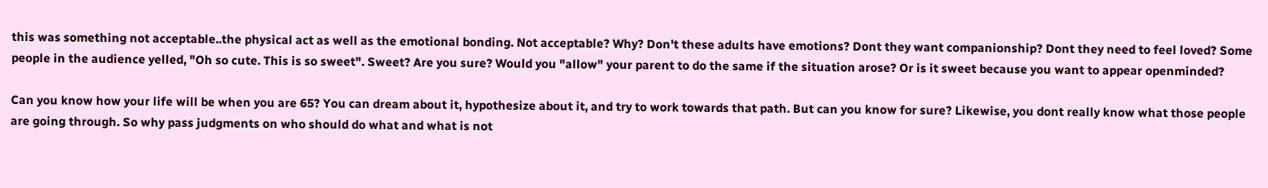this was something not acceptable..the physical act as well as the emotional bonding. Not acceptable? Why? Don't these adults have emotions? Dont they want companionship? Dont they need to feel loved? Some people in the audience yelled, "Oh so cute. This is so sweet". Sweet? Are you sure? Would you "allow" your parent to do the same if the situation arose? Or is it sweet because you want to appear openminded?

Can you know how your life will be when you are 65? You can dream about it, hypothesize about it, and try to work towards that path. But can you know for sure? Likewise, you dont really know what those people are going through. So why pass judgments on who should do what and what is not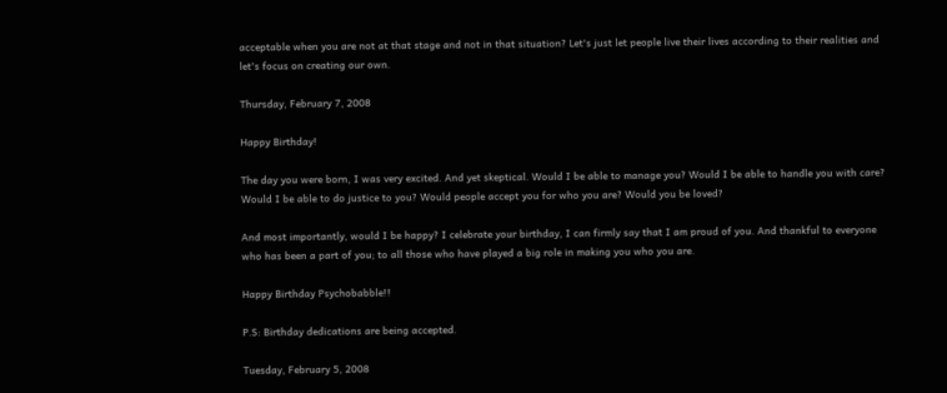acceptable when you are not at that stage and not in that situation? Let's just let people live their lives according to their realities and let's focus on creating our own.

Thursday, February 7, 2008

Happy Birthday!

The day you were born, I was very excited. And yet skeptical. Would I be able to manage you? Would I be able to handle you with care? Would I be able to do justice to you? Would people accept you for who you are? Would you be loved?

And most importantly, would I be happy? I celebrate your birthday, I can firmly say that I am proud of you. And thankful to everyone who has been a part of you; to all those who have played a big role in making you who you are.

Happy Birthday Psychobabble!!

P.S: Birthday dedications are being accepted.

Tuesday, February 5, 2008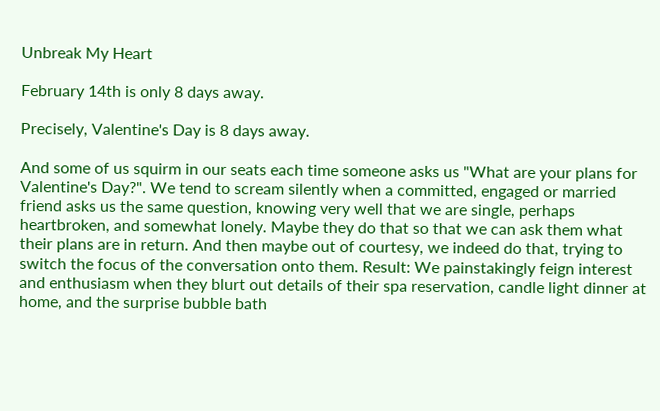Unbreak My Heart

February 14th is only 8 days away.

Precisely, Valentine's Day is 8 days away.

And some of us squirm in our seats each time someone asks us "What are your plans for Valentine's Day?". We tend to scream silently when a committed, engaged or married friend asks us the same question, knowing very well that we are single, perhaps heartbroken, and somewhat lonely. Maybe they do that so that we can ask them what their plans are in return. And then maybe out of courtesy, we indeed do that, trying to switch the focus of the conversation onto them. Result: We painstakingly feign interest and enthusiasm when they blurt out details of their spa reservation, candle light dinner at home, and the surprise bubble bath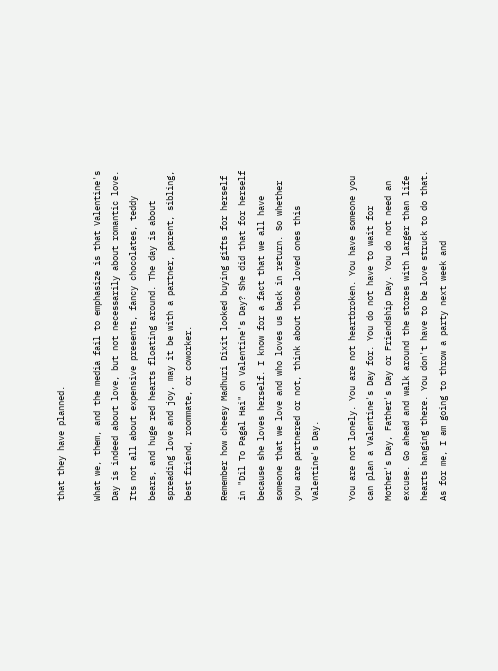that they have planned.

What we, them, and the media fail to emphasize is that Valentine's Day is indeed about love, but not necessarily about romantic love. Its not all about expensive presents, fancy chocolates, teddy bears, and huge red hearts floating around. The day is about spreading love and joy, may it be with a partner, parent, sibling, best friend, roommate, or coworker.

Remember how cheesy Madhuri Dixit looked buying gifts for herself in "Dil To Pagal Hai" on Valentine's Day? She did that for herself because she loves herself. I know for a fact that we all have someone that we love and who loves us back in return. So whether you are partnered or not, think about those loved ones this Valentine's Day.

You are not lonely. You are not heartbroken. You have someone you can plan a Valentine's Day for. You do not have to wait for Mother's Day, Father's Day or Friendship Day. You do not need an excuse. Go ahead and walk around the stores with larger than life hearts hanging there. You don't have to be love struck to do that. As for me, I am going to throw a party next week and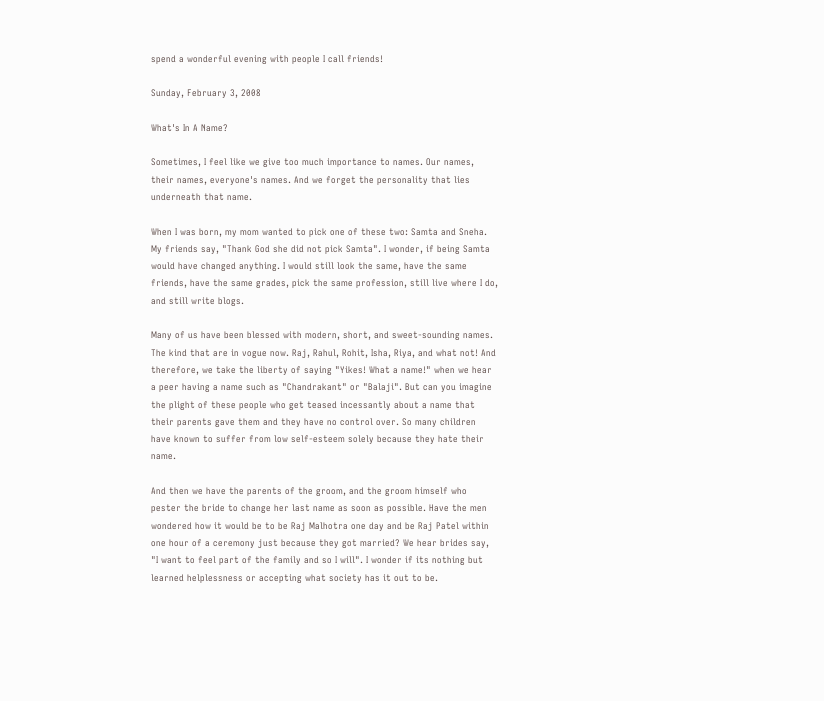spend a wonderful evening with people I call friends!

Sunday, February 3, 2008

What's In A Name?

Sometimes, I feel like we give too much importance to names. Our names, their names, everyone's names. And we forget the personality that lies underneath that name.

When I was born, my mom wanted to pick one of these two: Samta and Sneha. My friends say, "Thank God she did not pick Samta". I wonder, if being Samta would have changed anything. I would still look the same, have the same friends, have the same grades, pick the same profession, still live where I do, and still write blogs.

Many of us have been blessed with modern, short, and sweet-sounding names. The kind that are in vogue now. Raj, Rahul, Rohit, Isha, Riya, and what not! And therefore, we take the liberty of saying "Yikes! What a name!" when we hear a peer having a name such as "Chandrakant" or "Balaji". But can you imagine the plight of these people who get teased incessantly about a name that their parents gave them and they have no control over. So many children have known to suffer from low self-esteem solely because they hate their name.

And then we have the parents of the groom, and the groom himself who pester the bride to change her last name as soon as possible. Have the men wondered how it would be to be Raj Malhotra one day and be Raj Patel within one hour of a ceremony just because they got married? We hear brides say, "I want to feel part of the family and so I will". I wonder if its nothing but learned helplessness or accepting what society has it out to be.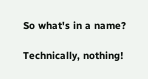So what's in a name?

Technically, nothing!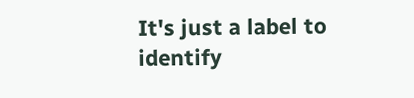It's just a label to identify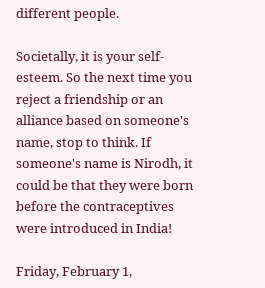different people.

Societally, it is your self-esteem. So the next time you reject a friendship or an alliance based on someone's name, stop to think. If someone's name is Nirodh, it could be that they were born before the contraceptives were introduced in India!

Friday, February 1,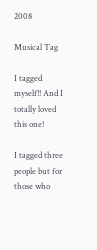2008

Musical Tag

I tagged myself!! And I totally loved this one!

I tagged three people but for those who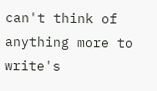can't think of anything more to write's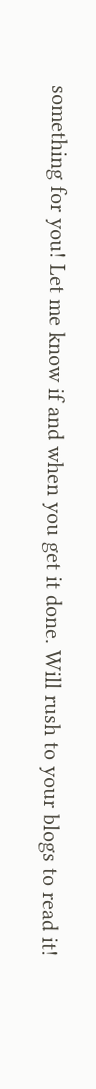something for you! Let me know if and when you get it done. Will rush to your blogs to read it!